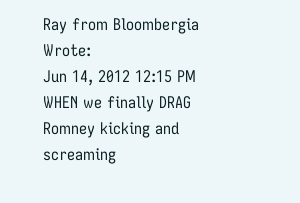Ray from Bloombergia Wrote:
Jun 14, 2012 12:15 PM
WHEN we finally DRAG Romney kicking and screaming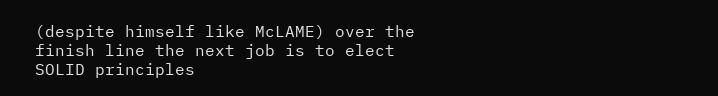(despite himself like McLAME) over the finish line the next job is to elect SOLID principles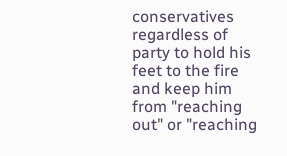conservatives regardless of party to hold his feet to the fire and keep him from "reaching out" or "reaching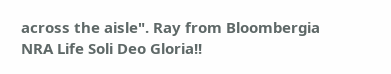across the aisle". Ray from Bloombergia NRA Life Soli Deo Gloria!!